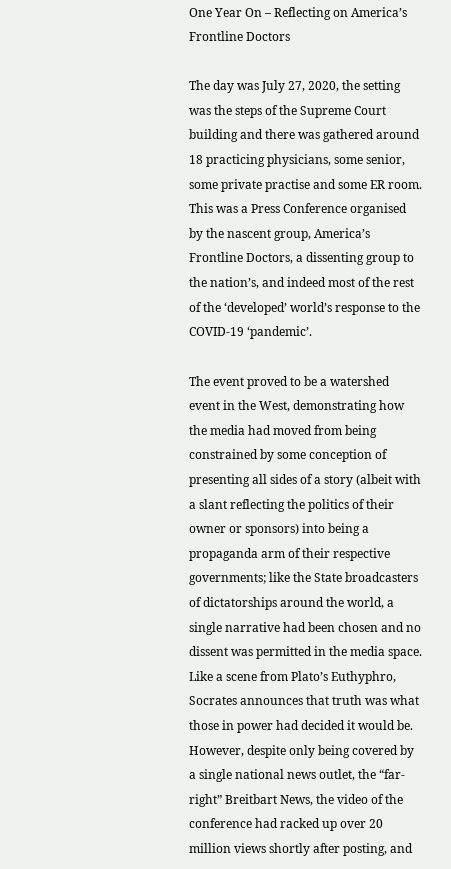One Year On – Reflecting on America’s Frontline Doctors

The day was July 27, 2020, the setting was the steps of the Supreme Court building and there was gathered around 18 practicing physicians, some senior, some private practise and some ER room.  This was a Press Conference organised by the nascent group, America’s Frontline Doctors, a dissenting group to the nation’s, and indeed most of the rest of the ‘developed’ world’s response to the COVID-19 ‘pandemic’.

The event proved to be a watershed event in the West, demonstrating how the media had moved from being constrained by some conception of presenting all sides of a story (albeit with a slant reflecting the politics of their owner or sponsors) into being a propaganda arm of their respective governments; like the State broadcasters of dictatorships around the world, a single narrative had been chosen and no dissent was permitted in the media space.  Like a scene from Plato’s Euthyphro, Socrates announces that truth was what those in power had decided it would be.  However, despite only being covered by a single national news outlet, the “far-right” Breitbart News, the video of the conference had racked up over 20 million views shortly after posting, and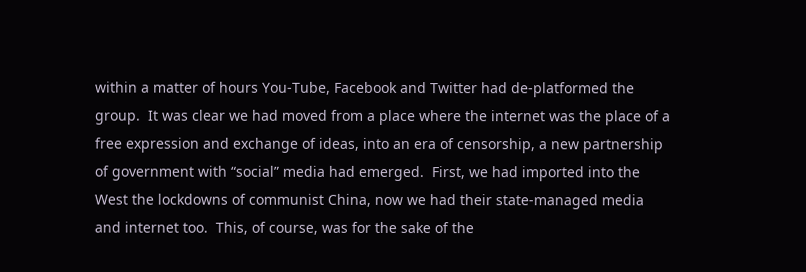within a matter of hours You-Tube, Facebook and Twitter had de-platformed the group.  It was clear we had moved from a place where the internet was the place of a free expression and exchange of ideas, into an era of censorship, a new partnership of government with “social” media had emerged.  First, we had imported into the West the lockdowns of communist China, now we had their state-managed media and internet too.  This, of course, was for the sake of the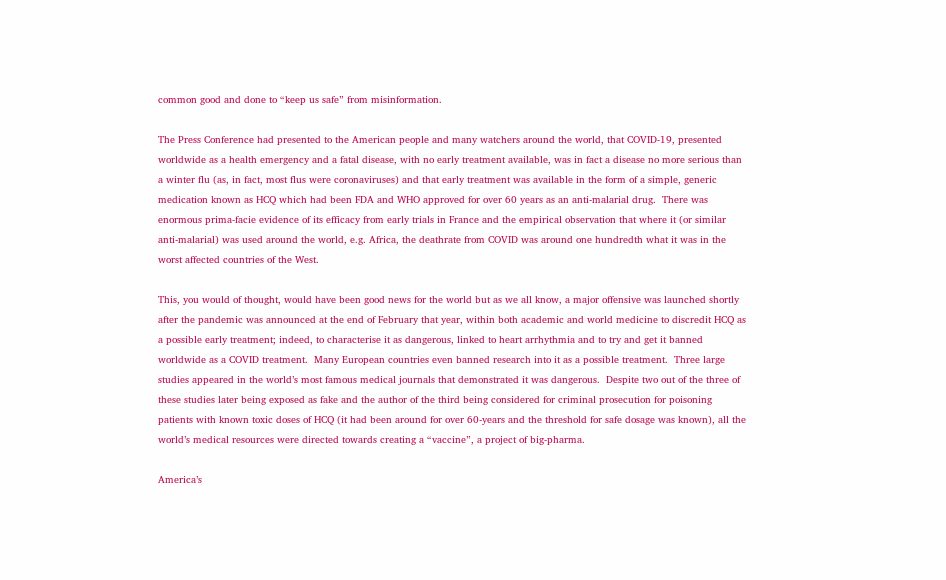common good and done to “keep us safe” from misinformation.

The Press Conference had presented to the American people and many watchers around the world, that COVID-19, presented worldwide as a health emergency and a fatal disease, with no early treatment available, was in fact a disease no more serious than a winter flu (as, in fact, most flus were coronaviruses) and that early treatment was available in the form of a simple, generic medication known as HCQ which had been FDA and WHO approved for over 60 years as an anti-malarial drug.  There was enormous prima-facie evidence of its efficacy from early trials in France and the empirical observation that where it (or similar anti-malarial) was used around the world, e.g. Africa, the deathrate from COVID was around one hundredth what it was in the worst affected countries of the West.

This, you would of thought, would have been good news for the world but as we all know, a major offensive was launched shortly after the pandemic was announced at the end of February that year, within both academic and world medicine to discredit HCQ as a possible early treatment; indeed, to characterise it as dangerous, linked to heart arrhythmia and to try and get it banned worldwide as a COVID treatment.  Many European countries even banned research into it as a possible treatment.  Three large studies appeared in the world’s most famous medical journals that demonstrated it was dangerous.  Despite two out of the three of these studies later being exposed as fake and the author of the third being considered for criminal prosecution for poisoning patients with known toxic doses of HCQ (it had been around for over 60-years and the threshold for safe dosage was known), all the world’s medical resources were directed towards creating a “vaccine”, a project of big-pharma.

America’s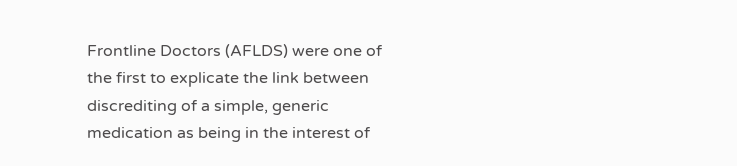Frontline Doctors (AFLDS) were one of the first to explicate the link between discrediting of a simple, generic medication as being in the interest of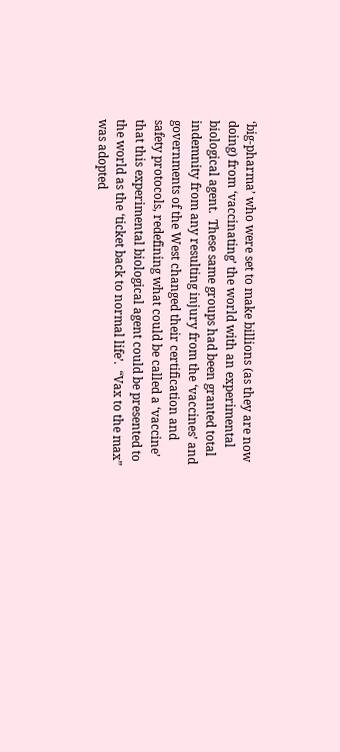‘big-pharma’ who were set to make billions (as they are now doing) from ‘vaccinating’ the world with an experimental biological agent.  These same groups had been granted total indemnity from any resulting injury from the ‘vaccines’ and governments of the West changed their certification and safety protocols, redefining what could be called a ‘vaccine’ that this experimental biological agent could be presented to the world as the ‘ticket back to normal life’.  “Vax to the max” was adopted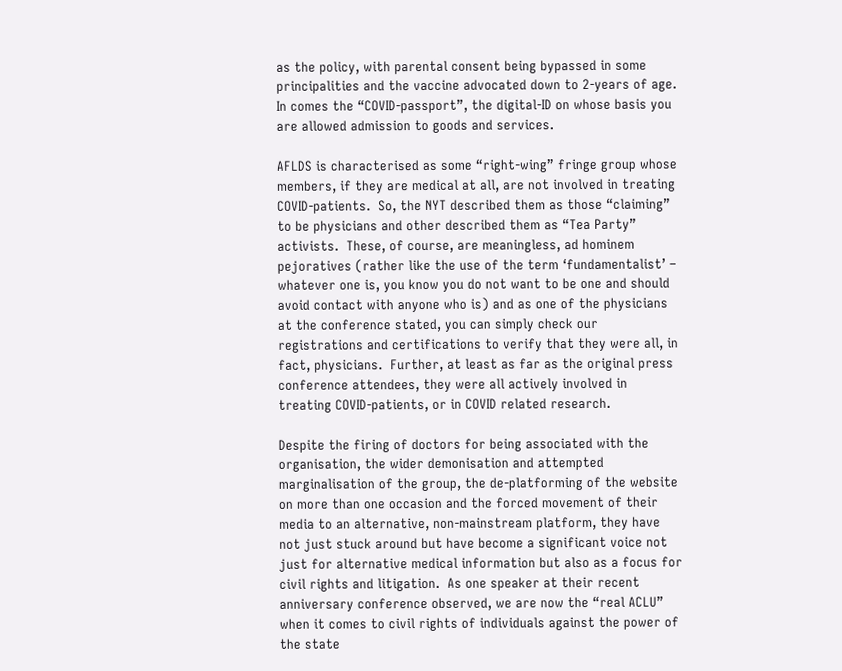as the policy, with parental consent being bypassed in some principalities and the vaccine advocated down to 2-years of age.  In comes the “COVID-passport”, the digital-ID on whose basis you are allowed admission to goods and services.

AFLDS is characterised as some “right-wing” fringe group whose members, if they are medical at all, are not involved in treating COVID-patients.  So, the NYT described them as those “claiming” to be physicians and other described them as “Tea Party” activists.  These, of course, are meaningless, ad hominem pejoratives (rather like the use of the term ‘fundamentalist’ – whatever one is, you know you do not want to be one and should avoid contact with anyone who is) and as one of the physicians at the conference stated, you can simply check our registrations and certifications to verify that they were all, in fact, physicians.  Further, at least as far as the original press conference attendees, they were all actively involved in treating COVID-patients, or in COVID related research.

Despite the firing of doctors for being associated with the organisation, the wider demonisation and attempted marginalisation of the group, the de-platforming of the website on more than one occasion and the forced movement of their media to an alternative, non-mainstream platform, they have not just stuck around but have become a significant voice not just for alternative medical information but also as a focus for civil rights and litigation.  As one speaker at their recent anniversary conference observed, we are now the “real ACLU” when it comes to civil rights of individuals against the power of the state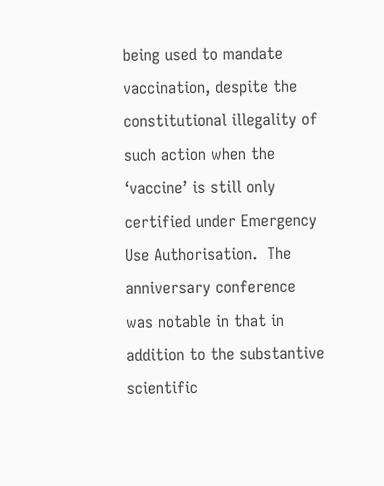being used to mandate vaccination, despite the constitutional illegality of such action when the ‘vaccine’ is still only certified under Emergency Use Authorisation.  The anniversary conference was notable in that in addition to the substantive scientific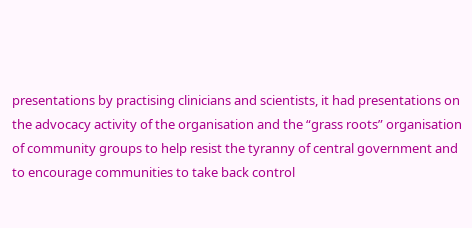presentations by practising clinicians and scientists, it had presentations on the advocacy activity of the organisation and the “grass roots” organisation of community groups to help resist the tyranny of central government and to encourage communities to take back control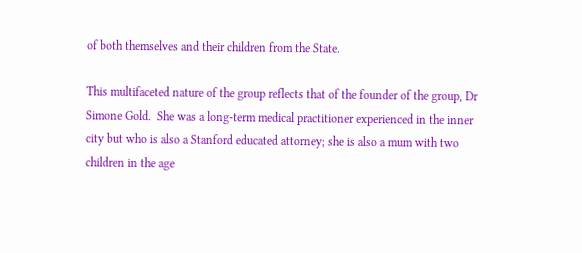of both themselves and their children from the State.

This multifaceted nature of the group reflects that of the founder of the group, Dr Simone Gold.  She was a long-term medical practitioner experienced in the inner city but who is also a Stanford educated attorney; she is also a mum with two children in the age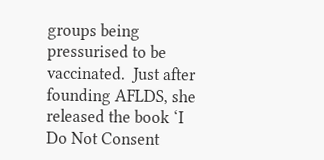groups being pressurised to be vaccinated.  Just after founding AFLDS, she released the book ‘I Do Not Consent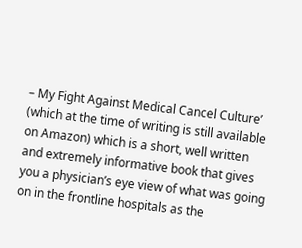– My Fight Against Medical Cancel Culture’ (which at the time of writing is still available on Amazon) which is a short, well written and extremely informative book that gives you a physician’s eye view of what was going on in the frontline hospitals as the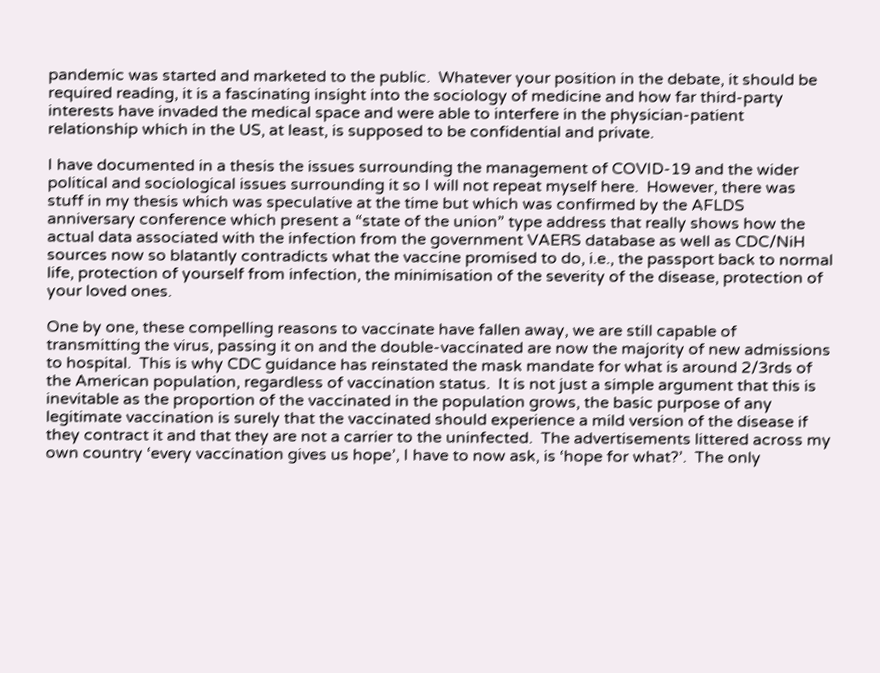pandemic was started and marketed to the public.  Whatever your position in the debate, it should be required reading, it is a fascinating insight into the sociology of medicine and how far third-party interests have invaded the medical space and were able to interfere in the physician-patient relationship which in the US, at least, is supposed to be confidential and private.

I have documented in a thesis the issues surrounding the management of COVID-19 and the wider political and sociological issues surrounding it so I will not repeat myself here.  However, there was stuff in my thesis which was speculative at the time but which was confirmed by the AFLDS anniversary conference which present a “state of the union” type address that really shows how the actual data associated with the infection from the government VAERS database as well as CDC/NiH sources now so blatantly contradicts what the vaccine promised to do, i.e., the passport back to normal life, protection of yourself from infection, the minimisation of the severity of the disease, protection of your loved ones.

One by one, these compelling reasons to vaccinate have fallen away, we are still capable of transmitting the virus, passing it on and the double-vaccinated are now the majority of new admissions to hospital.  This is why CDC guidance has reinstated the mask mandate for what is around 2/3rds of the American population, regardless of vaccination status.  It is not just a simple argument that this is inevitable as the proportion of the vaccinated in the population grows, the basic purpose of any legitimate vaccination is surely that the vaccinated should experience a mild version of the disease if they contract it and that they are not a carrier to the uninfected.  The advertisements littered across my own country ‘every vaccination gives us hope’, I have to now ask, is ‘hope for what?’.  The only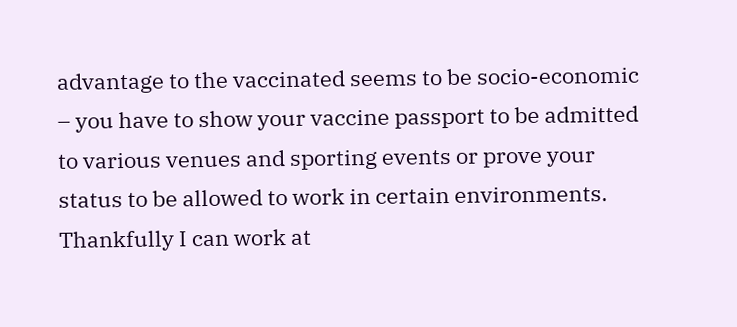advantage to the vaccinated seems to be socio-economic – you have to show your vaccine passport to be admitted to various venues and sporting events or prove your status to be allowed to work in certain environments.  Thankfully I can work at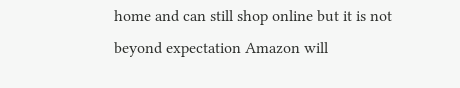home and can still shop online but it is not beyond expectation Amazon will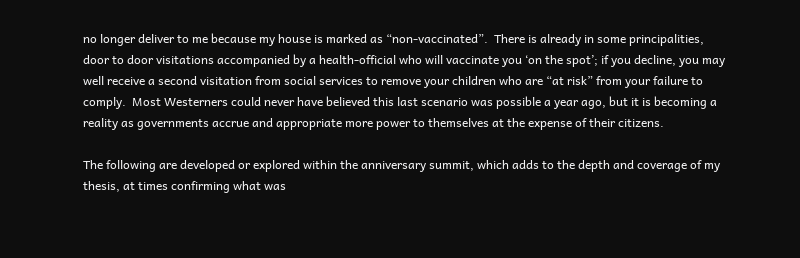no longer deliver to me because my house is marked as “non-vaccinated”.  There is already in some principalities, door to door visitations accompanied by a health-official who will vaccinate you ‘on the spot’; if you decline, you may well receive a second visitation from social services to remove your children who are “at risk” from your failure to comply.  Most Westerners could never have believed this last scenario was possible a year ago, but it is becoming a reality as governments accrue and appropriate more power to themselves at the expense of their citizens.

The following are developed or explored within the anniversary summit, which adds to the depth and coverage of my thesis, at times confirming what was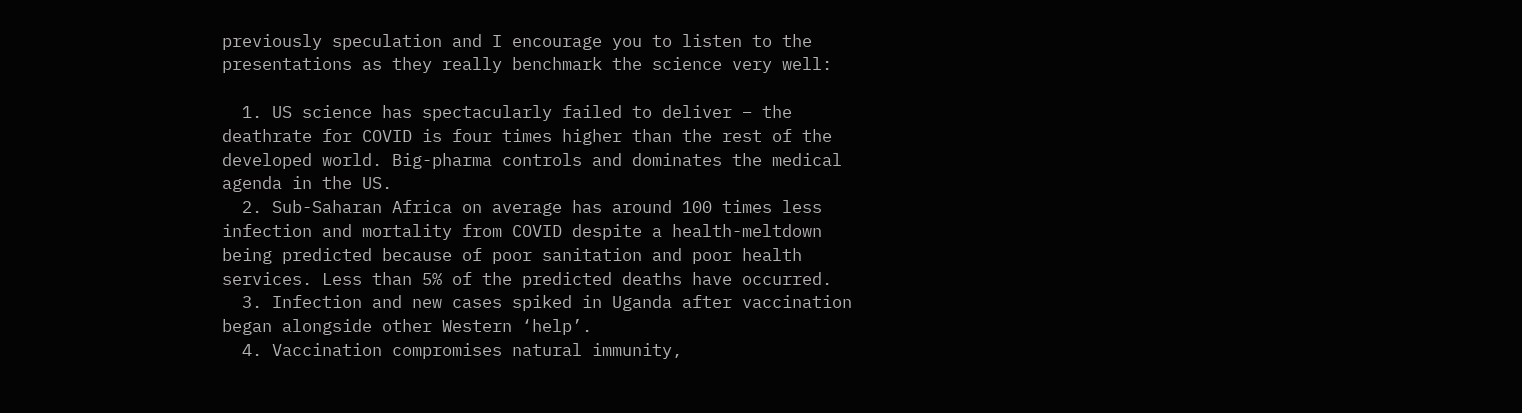previously speculation and I encourage you to listen to the presentations as they really benchmark the science very well:

  1. US science has spectacularly failed to deliver – the deathrate for COVID is four times higher than the rest of the developed world. Big-pharma controls and dominates the medical agenda in the US.
  2. Sub-Saharan Africa on average has around 100 times less infection and mortality from COVID despite a health-meltdown being predicted because of poor sanitation and poor health services. Less than 5% of the predicted deaths have occurred.
  3. Infection and new cases spiked in Uganda after vaccination began alongside other Western ‘help’.
  4. Vaccination compromises natural immunity,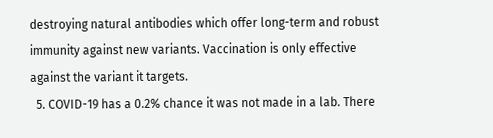destroying natural antibodies which offer long-term and robust immunity against new variants. Vaccination is only effective against the variant it targets.
  5. COVID-19 has a 0.2% chance it was not made in a lab. There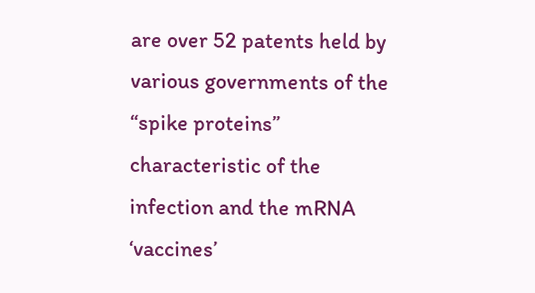are over 52 patents held by various governments of the “spike proteins” characteristic of the infection and the mRNA ‘vaccines’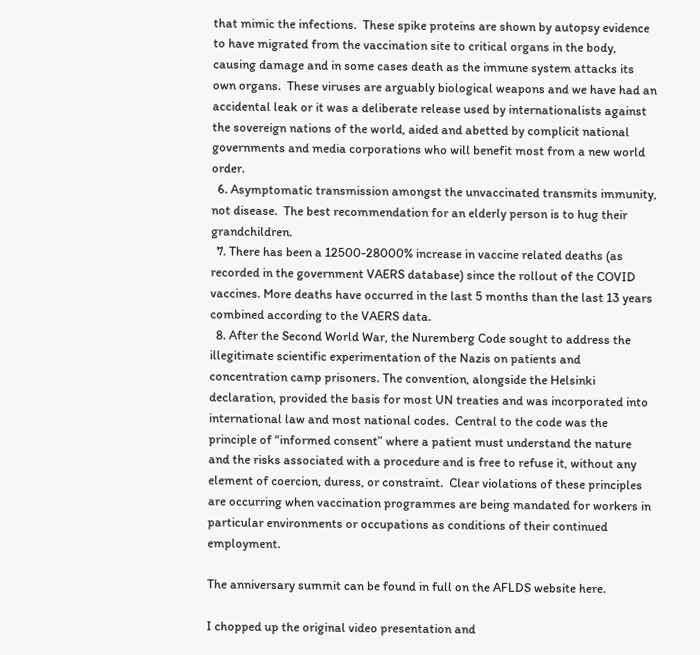that mimic the infections.  These spike proteins are shown by autopsy evidence to have migrated from the vaccination site to critical organs in the body, causing damage and in some cases death as the immune system attacks its own organs.  These viruses are arguably biological weapons and we have had an accidental leak or it was a deliberate release used by internationalists against the sovereign nations of the world, aided and abetted by complicit national governments and media corporations who will benefit most from a new world order.
  6. Asymptomatic transmission amongst the unvaccinated transmits immunity, not disease.  The best recommendation for an elderly person is to hug their grandchildren.
  7. There has been a 12500-28000% increase in vaccine related deaths (as recorded in the government VAERS database) since the rollout of the COVID vaccines. More deaths have occurred in the last 5 months than the last 13 years combined according to the VAERS data.
  8. After the Second World War, the Nuremberg Code sought to address the illegitimate scientific experimentation of the Nazis on patients and concentration camp prisoners. The convention, alongside the Helsinki declaration, provided the basis for most UN treaties and was incorporated into international law and most national codes.  Central to the code was the principle of “informed consent” where a patient must understand the nature and the risks associated with a procedure and is free to refuse it, without any element of coercion, duress, or constraint.  Clear violations of these principles are occurring when vaccination programmes are being mandated for workers in particular environments or occupations as conditions of their continued employment.

The anniversary summit can be found in full on the AFLDS website here.

I chopped up the original video presentation and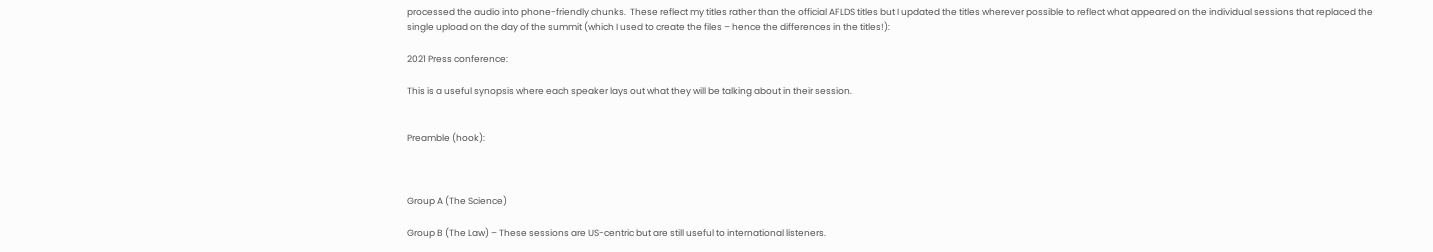processed the audio into phone-friendly chunks.  These reflect my titles rather than the official AFLDS titles but I updated the titles wherever possible to reflect what appeared on the individual sessions that replaced the single upload on the day of the summit (which I used to create the files – hence the differences in the titles!):

2021 Press conference:

This is a useful synopsis where each speaker lays out what they will be talking about in their session.


Preamble (hook):



Group A (The Science)

Group B (The Law) – These sessions are US-centric but are still useful to international listeners.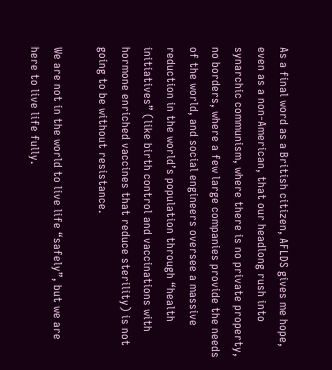As a final word as a British citizen, AFLDS gives me hope, even as a non-American, that our headlong rush into synarchic communism, where there is no private property, no borders, where a few large companies provide the needs of the world, and social engineers oversee a massive reduction in the world’s population through “health initiatives” (like birth control and vaccinations with hormone enriched vaccines that reduce sterility) is not going to be without resistance.

We are not in the world to live life “safely”, but we are here to live life fully.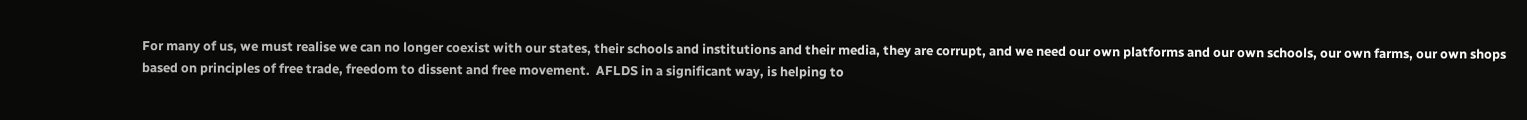For many of us, we must realise we can no longer coexist with our states, their schools and institutions and their media, they are corrupt, and we need our own platforms and our own schools, our own farms, our own shops based on principles of free trade, freedom to dissent and free movement.  AFLDS in a significant way, is helping to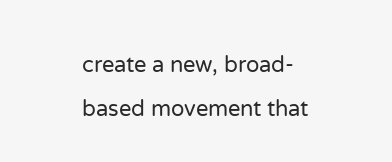create a new, broad-based movement that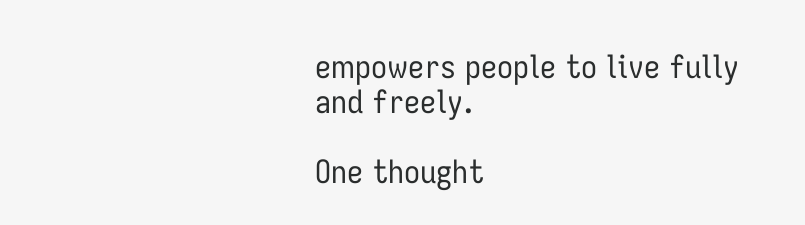empowers people to live fully and freely.

One thought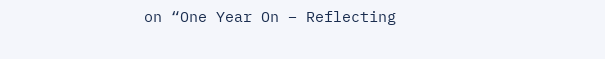on “One Year On – Reflecting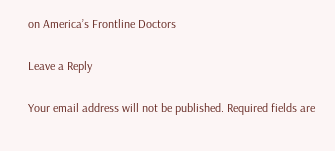on America’s Frontline Doctors

Leave a Reply

Your email address will not be published. Required fields are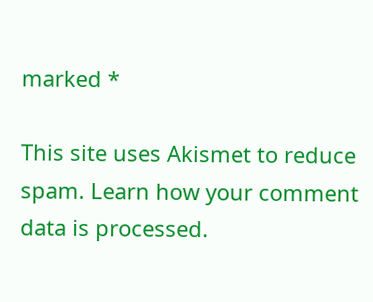marked *

This site uses Akismet to reduce spam. Learn how your comment data is processed.